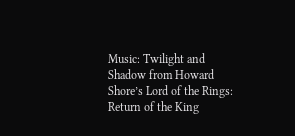Music: Twilight and Shadow from Howard Shore’s Lord of the Rings: Return of the King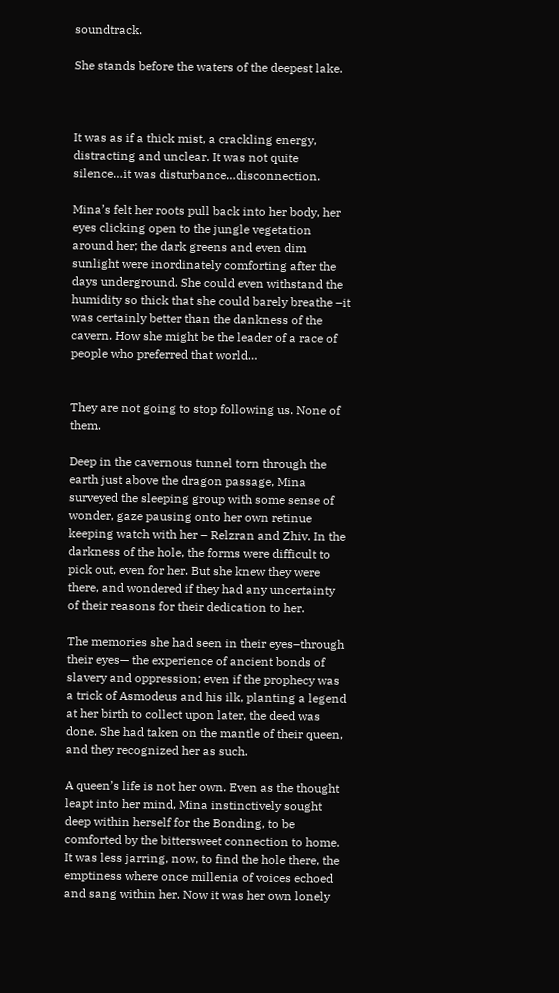soundtrack.

She stands before the waters of the deepest lake.



It was as if a thick mist, a crackling energy, distracting and unclear. It was not quite silence…it was disturbance…disconnection.

Mina’s felt her roots pull back into her body, her eyes clicking open to the jungle vegetation around her; the dark greens and even dim sunlight were inordinately comforting after the days underground. She could even withstand the humidity so thick that she could barely breathe –it was certainly better than the dankness of the cavern. How she might be the leader of a race of people who preferred that world…


They are not going to stop following us. None of them.

Deep in the cavernous tunnel torn through the earth just above the dragon passage, Mina surveyed the sleeping group with some sense of wonder, gaze pausing onto her own retinue keeping watch with her – Relzran and Zhiv. In the darkness of the hole, the forms were difficult to pick out, even for her. But she knew they were there, and wondered if they had any uncertainty of their reasons for their dedication to her.

The memories she had seen in their eyes–through their eyes— the experience of ancient bonds of slavery and oppression; even if the prophecy was a trick of Asmodeus and his ilk, planting a legend at her birth to collect upon later, the deed was done. She had taken on the mantle of their queen, and they recognized her as such.

A queen’s life is not her own. Even as the thought leapt into her mind, Mina instinctively sought deep within herself for the Bonding, to be comforted by the bittersweet connection to home.  It was less jarring, now, to find the hole there, the emptiness where once millenia of voices echoed and sang within her. Now it was her own lonely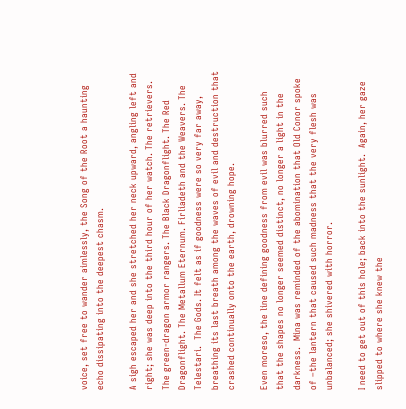voice, set free to wander aimlessly, the Song of the Root a haunting echo dissipating into the deepest chasm.

A sigh escaped her and she stretched her neck upward, angling left and right; she was deep into the third hour of her watch. The retrievers. The green-dragon armor rangers. The Black Dragonflight. The Red Dragonflight. The Metallum Eternum. Firliadeth and the Weavers. The Telestari.  The Gods. It felt as if goodness were so very far away, breathing its last breath among the waves of evil and destruction that crashed continually onto the earth, drowning hope.

Even moreso, the line defining goodness from evil was blurred such that the shapes no longer seemed distinct, no longer a light in the darkness.  Mina was reminded of the abomination that Old Conor spoke of –the lantern that caused such madness that the very flesh was unbalanced; she shivered with horror.

I need to get out of this hole; back into the sunlight.  Again, her gaze slipped to where she knew the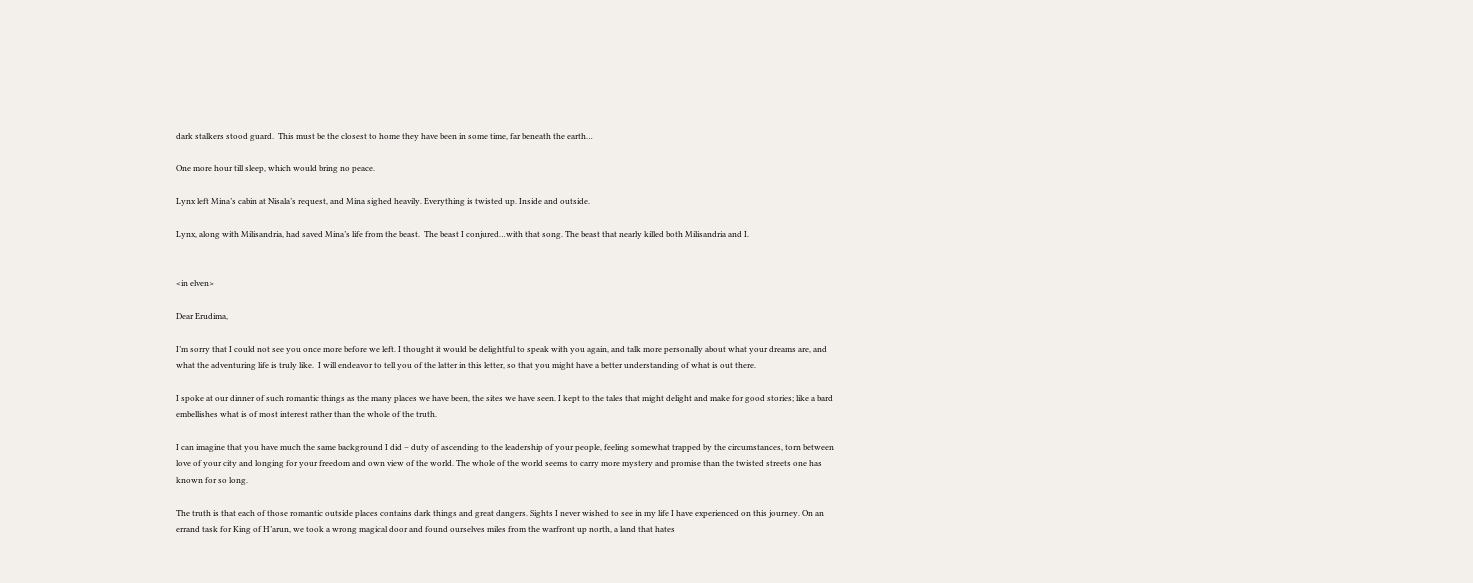dark stalkers stood guard.  This must be the closest to home they have been in some time, far beneath the earth…

One more hour till sleep, which would bring no peace.

Lynx left Mina’s cabin at Nisala’s request, and Mina sighed heavily. Everything is twisted up. Inside and outside.

Lynx, along with Milisandria, had saved Mina’s life from the beast.  The beast I conjured…with that song. The beast that nearly killed both Milisandria and I.


<in elven>

Dear Erudima,

I’m sorry that I could not see you once more before we left. I thought it would be delightful to speak with you again, and talk more personally about what your dreams are, and what the adventuring life is truly like.  I will endeavor to tell you of the latter in this letter, so that you might have a better understanding of what is out there.

I spoke at our dinner of such romantic things as the many places we have been, the sites we have seen. I kept to the tales that might delight and make for good stories; like a bard embellishes what is of most interest rather than the whole of the truth.

I can imagine that you have much the same background I did – duty of ascending to the leadership of your people, feeling somewhat trapped by the circumstances, torn between love of your city and longing for your freedom and own view of the world. The whole of the world seems to carry more mystery and promise than the twisted streets one has known for so long.

The truth is that each of those romantic outside places contains dark things and great dangers. Sights I never wished to see in my life I have experienced on this journey. On an errand task for King of H’arun, we took a wrong magical door and found ourselves miles from the warfront up north, a land that hates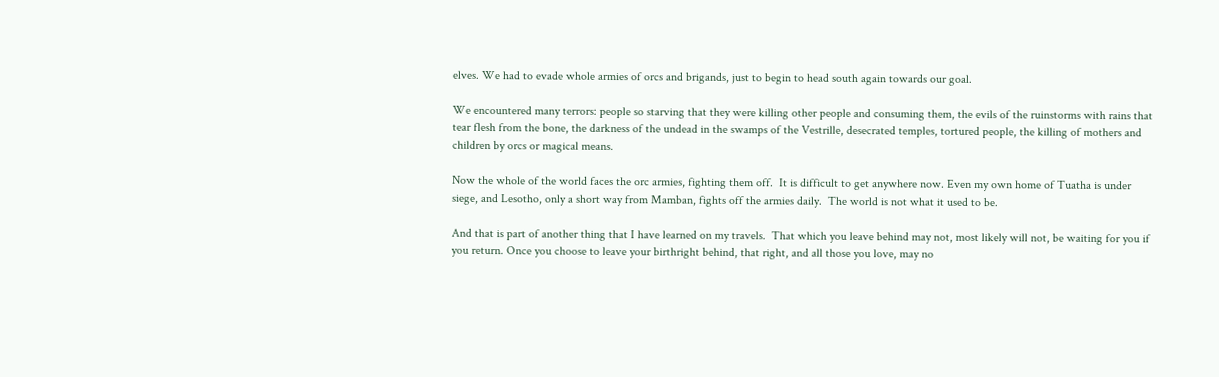elves. We had to evade whole armies of orcs and brigands, just to begin to head south again towards our goal.

We encountered many terrors: people so starving that they were killing other people and consuming them, the evils of the ruinstorms with rains that tear flesh from the bone, the darkness of the undead in the swamps of the Vestrille, desecrated temples, tortured people, the killing of mothers and children by orcs or magical means.

Now the whole of the world faces the orc armies, fighting them off.  It is difficult to get anywhere now. Even my own home of Tuatha is under siege, and Lesotho, only a short way from Mamban, fights off the armies daily.  The world is not what it used to be.

And that is part of another thing that I have learned on my travels.  That which you leave behind may not, most likely will not, be waiting for you if you return. Once you choose to leave your birthright behind, that right, and all those you love, may no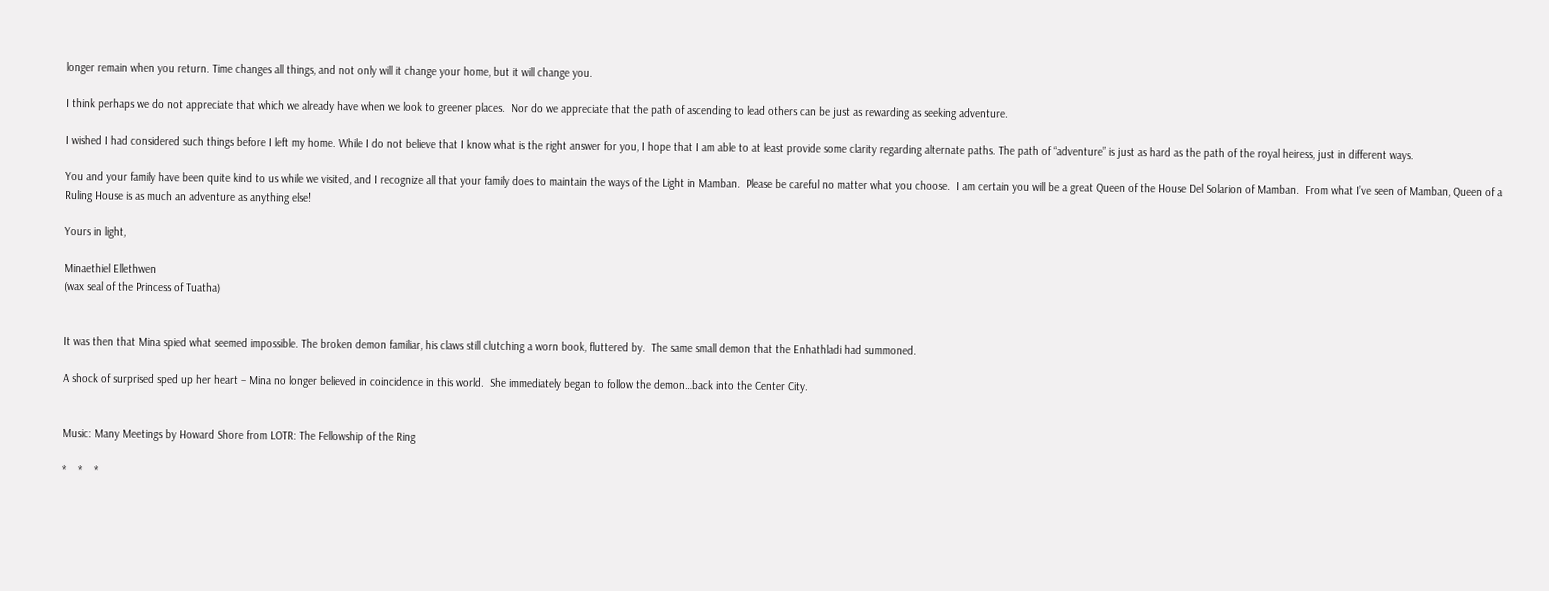longer remain when you return. Time changes all things, and not only will it change your home, but it will change you.

I think perhaps we do not appreciate that which we already have when we look to greener places.  Nor do we appreciate that the path of ascending to lead others can be just as rewarding as seeking adventure.

I wished I had considered such things before I left my home. While I do not believe that I know what is the right answer for you, I hope that I am able to at least provide some clarity regarding alternate paths. The path of “adventure” is just as hard as the path of the royal heiress, just in different ways.

You and your family have been quite kind to us while we visited, and I recognize all that your family does to maintain the ways of the Light in Mamban.  Please be careful no matter what you choose.  I am certain you will be a great Queen of the House Del Solarion of Mamban.  From what I’ve seen of Mamban, Queen of a Ruling House is as much an adventure as anything else!

Yours in light,

Minaethiel Ellethwen
(wax seal of the Princess of Tuatha)


It was then that Mina spied what seemed impossible. The broken demon familiar, his claws still clutching a worn book, fluttered by.  The same small demon that the Enhathladi had summoned.

A shock of surprised sped up her heart – Mina no longer believed in coincidence in this world.  She immediately began to follow the demon…back into the Center City.


Music: Many Meetings by Howard Shore from LOTR: The Fellowship of the Ring

*    *    *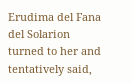Erudima del Fana del Solarion turned to her and tentatively said,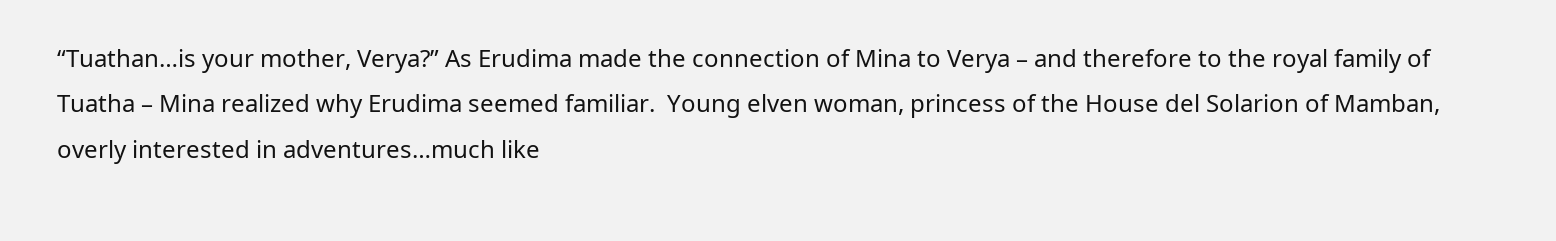“Tuathan…is your mother, Verya?” As Erudima made the connection of Mina to Verya – and therefore to the royal family of Tuatha – Mina realized why Erudima seemed familiar.  Young elven woman, princess of the House del Solarion of Mamban, overly interested in adventures…much like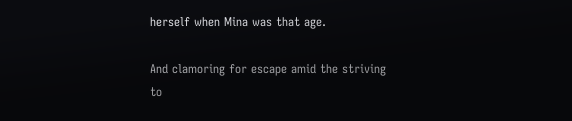herself when Mina was that age.

And clamoring for escape amid the striving to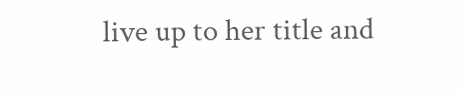live up to her title and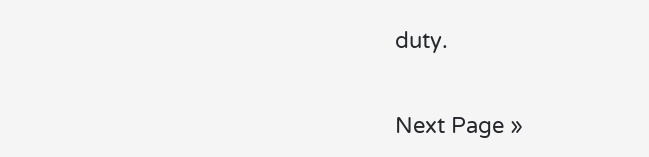duty.


Next Page »